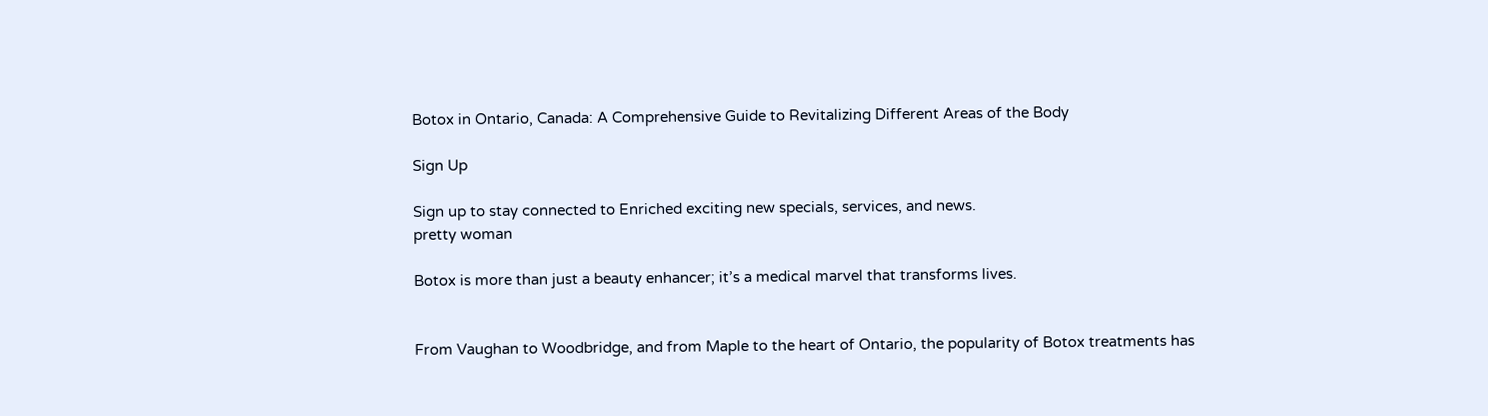Botox in Ontario, Canada: A Comprehensive Guide to Revitalizing Different Areas of the Body

Sign Up

Sign up to stay connected to Enriched exciting new specials, services, and news.
pretty woman

Botox is more than just a beauty enhancer; it’s a medical marvel that transforms lives.


From Vaughan to Woodbridge, and from Maple to the heart of Ontario, the popularity of Botox treatments has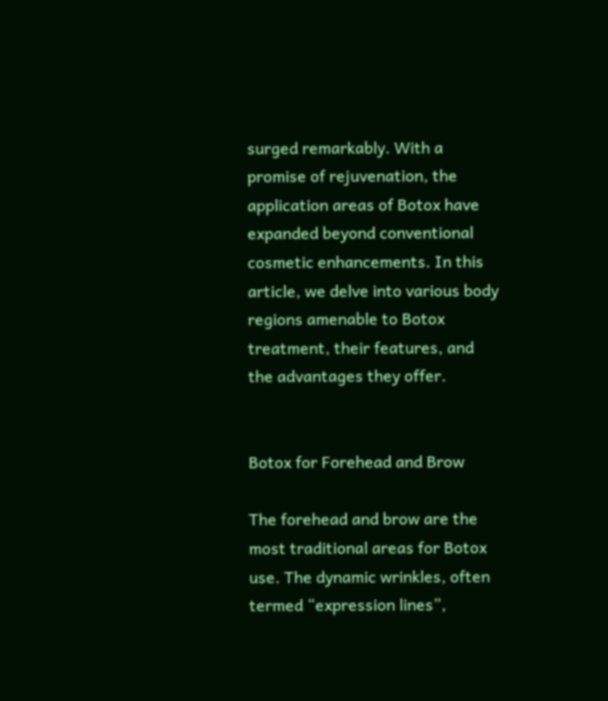surged remarkably. With a promise of rejuvenation, the application areas of Botox have expanded beyond conventional cosmetic enhancements. In this article, we delve into various body regions amenable to Botox treatment, their features, and the advantages they offer.


Botox for Forehead and Brow

The forehead and brow are the most traditional areas for Botox use. The dynamic wrinkles, often termed “expression lines”,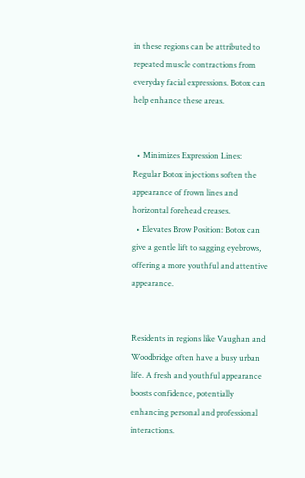in these regions can be attributed to repeated muscle contractions from everyday facial expressions. Botox can help enhance these areas.


  • Minimizes Expression Lines: Regular Botox injections soften the appearance of frown lines and horizontal forehead creases.
  • Elevates Brow Position: Botox can give a gentle lift to sagging eyebrows, offering a more youthful and attentive appearance.


Residents in regions like Vaughan and Woodbridge often have a busy urban life. A fresh and youthful appearance boosts confidence, potentially enhancing personal and professional interactions.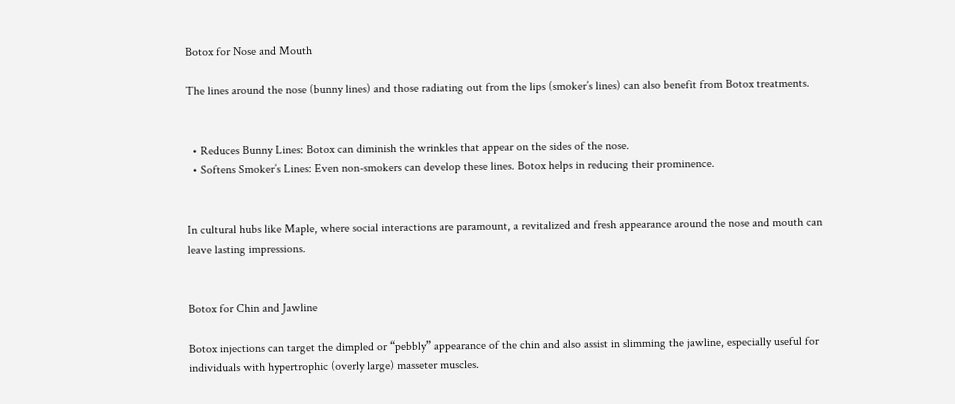Botox for Nose and Mouth

The lines around the nose (bunny lines) and those radiating out from the lips (smoker’s lines) can also benefit from Botox treatments.


  • Reduces Bunny Lines: Botox can diminish the wrinkles that appear on the sides of the nose.
  • Softens Smoker’s Lines: Even non-smokers can develop these lines. Botox helps in reducing their prominence.


In cultural hubs like Maple, where social interactions are paramount, a revitalized and fresh appearance around the nose and mouth can leave lasting impressions.


Botox for Chin and Jawline

Botox injections can target the dimpled or “pebbly” appearance of the chin and also assist in slimming the jawline, especially useful for individuals with hypertrophic (overly large) masseter muscles.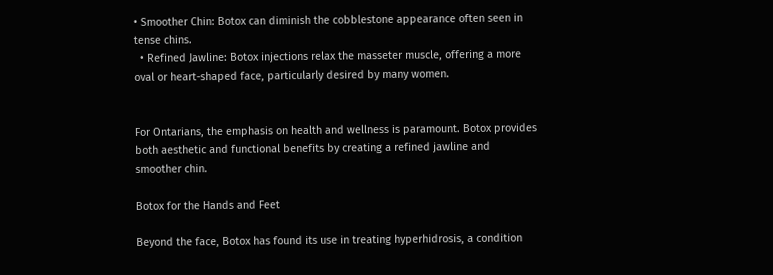• Smoother Chin: Botox can diminish the cobblestone appearance often seen in tense chins.
  • Refined Jawline: Botox injections relax the masseter muscle, offering a more oval or heart-shaped face, particularly desired by many women.


For Ontarians, the emphasis on health and wellness is paramount. Botox provides both aesthetic and functional benefits by creating a refined jawline and smoother chin.

Botox for the Hands and Feet

Beyond the face, Botox has found its use in treating hyperhidrosis, a condition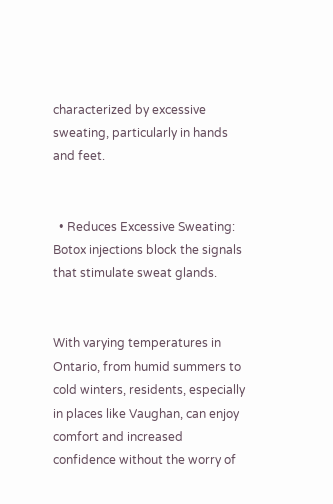characterized by excessive sweating, particularly in hands and feet.


  • Reduces Excessive Sweating: Botox injections block the signals that stimulate sweat glands.


With varying temperatures in Ontario, from humid summers to cold winters, residents, especially in places like Vaughan, can enjoy comfort and increased confidence without the worry of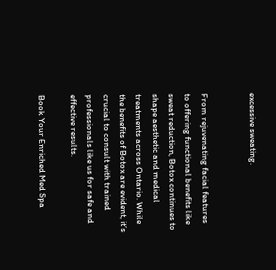excessive sweating.


From rejuvenating facial features to offering functional benefits like sweat reduction, Botox continues to shape aesthetic and medical treatments across Ontario. While the benefits of Botox are evident, it’s crucial to consult with trained professionals like us for safe and effective results.

Book Your Enriched Med Spa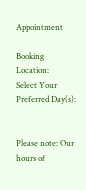Appointment

Booking Location:
Select Your Preferred Day(s):


Please note: Our hours of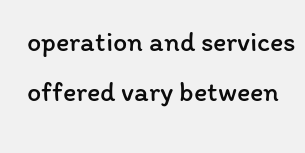operation and services offered vary between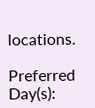locations.

Preferred Day(s):